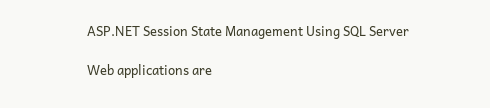ASP.NET Session State Management Using SQL Server

Web applications are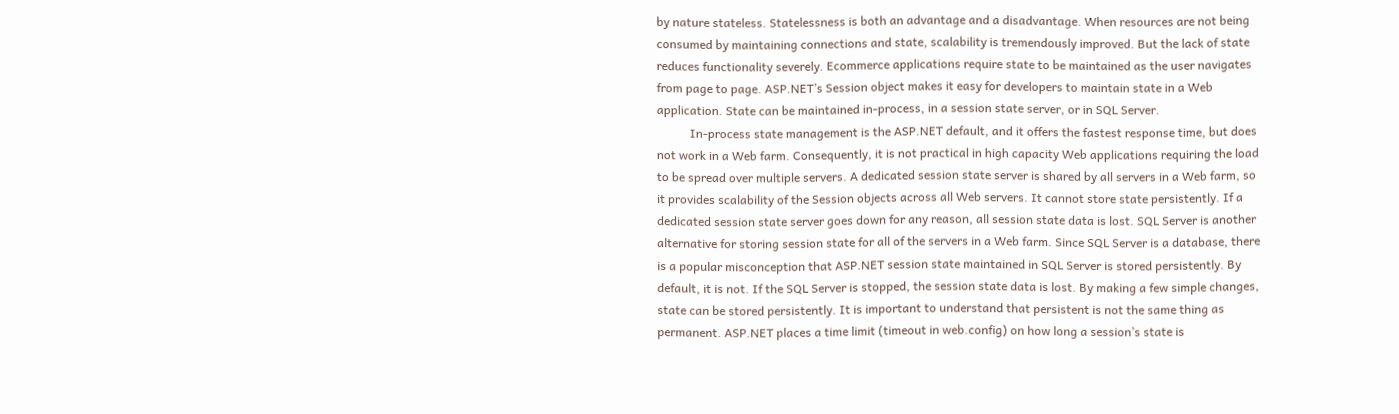by nature stateless. Statelessness is both an advantage and a disadvantage. When resources are not being consumed by maintaining connections and state, scalability is tremendously improved. But the lack of state reduces functionality severely. Ecommerce applications require state to be maintained as the user navigates from page to page. ASP.NET’s Session object makes it easy for developers to maintain state in a Web application. State can be maintained in-process, in a session state server, or in SQL Server.
           In-process state management is the ASP.NET default, and it offers the fastest response time, but does not work in a Web farm. Consequently, it is not practical in high capacity Web applications requiring the load to be spread over multiple servers. A dedicated session state server is shared by all servers in a Web farm, so it provides scalability of the Session objects across all Web servers. It cannot store state persistently. If a dedicated session state server goes down for any reason, all session state data is lost. SQL Server is another alternative for storing session state for all of the servers in a Web farm. Since SQL Server is a database, there is a popular misconception that ASP.NET session state maintained in SQL Server is stored persistently. By default, it is not. If the SQL Server is stopped, the session state data is lost. By making a few simple changes, state can be stored persistently. It is important to understand that persistent is not the same thing as permanent. ASP.NET places a time limit (timeout in web.config) on how long a session’s state is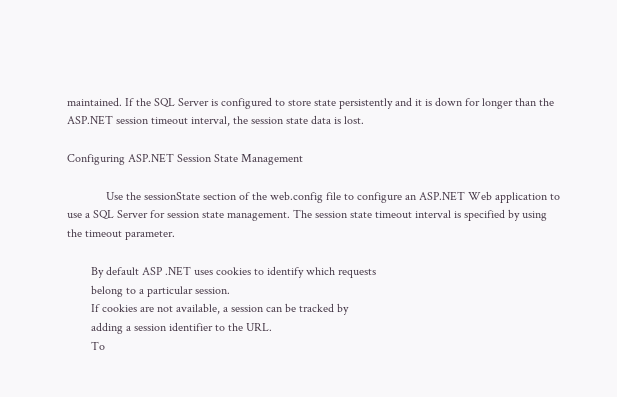maintained. If the SQL Server is configured to store state persistently and it is down for longer than the ASP.NET session timeout interval, the session state data is lost.

Configuring ASP.NET Session State Management

             Use the sessionState section of the web.config file to configure an ASP.NET Web application to use a SQL Server for session state management. The session state timeout interval is specified by using the timeout parameter.

        By default ASP .NET uses cookies to identify which requests
        belong to a particular session.
        If cookies are not available, a session can be tracked by
        adding a session identifier to the URL.
        To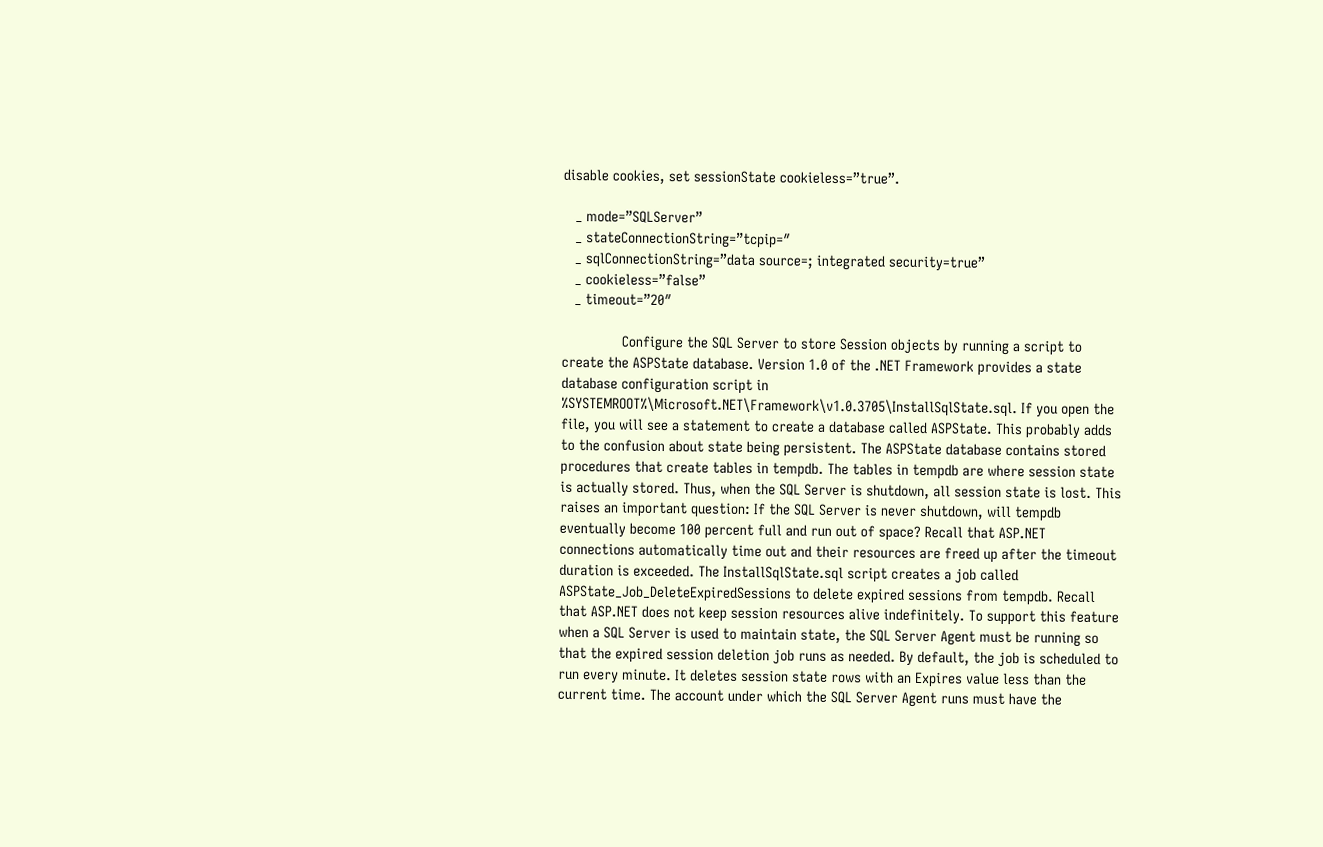disable cookies, set sessionState cookieless=”true”.

   _ mode=”SQLServer”
   _ stateConnectionString=”tcpip=″
   _ sqlConnectionString=”data source=; integrated security=true”
   _ cookieless=”false”
   _ timeout=”20″

               Configure the SQL Server to store Session objects by running a script to create the ASPState database. Version 1.0 of the .NET Framework provides a state database configuration script in %SYSTEMROOT%\Microsoft.NET\Framework\v1.0.3705\InstallSqlState.sql. If you open the file, you will see a statement to create a database called ASPState. This probably adds to the confusion about state being persistent. The ASPState database contains stored procedures that create tables in tempdb. The tables in tempdb are where session state is actually stored. Thus, when the SQL Server is shutdown, all session state is lost. This raises an important question: If the SQL Server is never shutdown, will tempdb eventually become 100 percent full and run out of space? Recall that ASP.NET connections automatically time out and their resources are freed up after the timeout duration is exceeded. The InstallSqlState.sql script creates a job called ASPState_Job_DeleteExpiredSessions to delete expired sessions from tempdb. Recall that ASP.NET does not keep session resources alive indefinitely. To support this feature when a SQL Server is used to maintain state, the SQL Server Agent must be running so that the expired session deletion job runs as needed. By default, the job is scheduled to run every minute. It deletes session state rows with an Expires value less than the current time. The account under which the SQL Server Agent runs must have the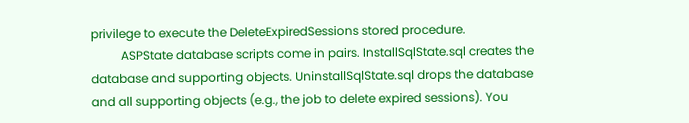privilege to execute the DeleteExpiredSessions stored procedure.
          ASPState database scripts come in pairs. InstallSqlState.sql creates the database and supporting objects. UninstallSqlState.sql drops the database and all supporting objects (e.g., the job to delete expired sessions). You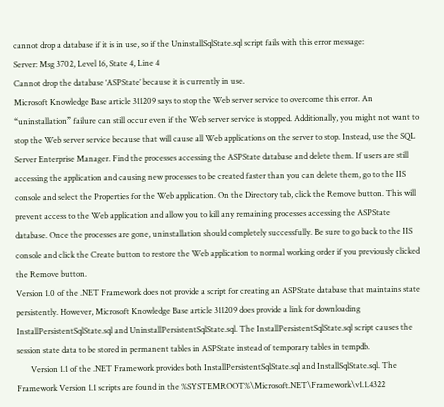cannot drop a database if it is in use, so if the UninstallSqlState.sql script fails with this error message:
Server: Msg 3702, Level 16, State 4, Line 4
Cannot drop the database ‘ASPState’ because it is currently in use.
Microsoft Knowledge Base article 311209 says to stop the Web server service to overcome this error. An “uninstallation” failure can still occur even if the Web server service is stopped. Additionally, you might not want to stop the Web server service because that will cause all Web applications on the server to stop. Instead, use the SQL Server Enterprise Manager. Find the processes accessing the ASPState database and delete them. If users are still accessing the application and causing new processes to be created faster than you can delete them, go to the IIS console and select the Properties for the Web application. On the Directory tab, click the Remove button. This will prevent access to the Web application and allow you to kill any remaining processes accessing the ASPState database. Once the processes are gone, uninstallation should completely successfully. Be sure to go back to the IIS console and click the Create button to restore the Web application to normal working order if you previously clicked the Remove button.
Version 1.0 of the .NET Framework does not provide a script for creating an ASPState database that maintains state persistently. However, Microsoft Knowledge Base article 311209 does provide a link for downloading InstallPersistentSqlState.sql and UninstallPersistentSqlState.sql. The InstallPersistentSqlState.sql script causes the session state data to be stored in permanent tables in ASPState instead of temporary tables in tempdb.
       Version 1.1 of the .NET Framework provides both InstallPersistentSqlState.sql and InstallSqlState.sql. The Framework Version 1.1 scripts are found in the %SYSTEMROOT%\Microsoft.NET\Framework\v1.1.4322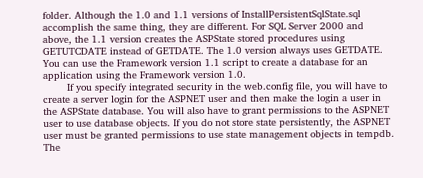folder. Although the 1.0 and 1.1 versions of InstallPersistentSqlState.sql accomplish the same thing, they are different. For SQL Server 2000 and above, the 1.1 version creates the ASPState stored procedures using GETUTCDATE instead of GETDATE. The 1.0 version always uses GETDATE. You can use the Framework version 1.1 script to create a database for an application using the Framework version 1.0.
        If you specify integrated security in the web.config file, you will have to create a server login for the ASPNET user and then make the login a user in the ASPState database. You will also have to grant permissions to the ASPNET user to use database objects. If you do not store state persistently, the ASPNET user must be granted permissions to use state management objects in tempdb. The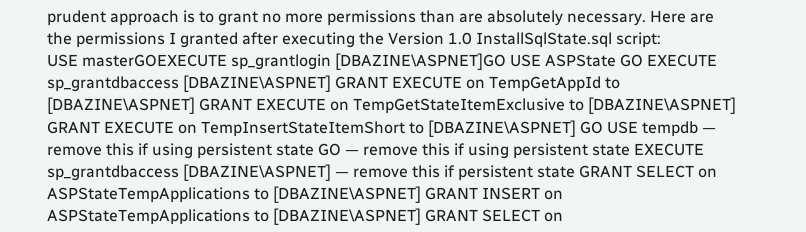prudent approach is to grant no more permissions than are absolutely necessary. Here are the permissions I granted after executing the Version 1.0 InstallSqlState.sql script:
USE masterGOEXECUTE sp_grantlogin [DBAZINE\ASPNET]GO USE ASPState GO EXECUTE sp_grantdbaccess [DBAZINE\ASPNET] GRANT EXECUTE on TempGetAppId to [DBAZINE\ASPNET] GRANT EXECUTE on TempGetStateItemExclusive to [DBAZINE\ASPNET] GRANT EXECUTE on TempInsertStateItemShort to [DBAZINE\ASPNET] GO USE tempdb — remove this if using persistent state GO — remove this if using persistent state EXECUTE sp_grantdbaccess [DBAZINE\ASPNET] — remove this if persistent state GRANT SELECT on ASPStateTempApplications to [DBAZINE\ASPNET] GRANT INSERT on ASPStateTempApplications to [DBAZINE\ASPNET] GRANT SELECT on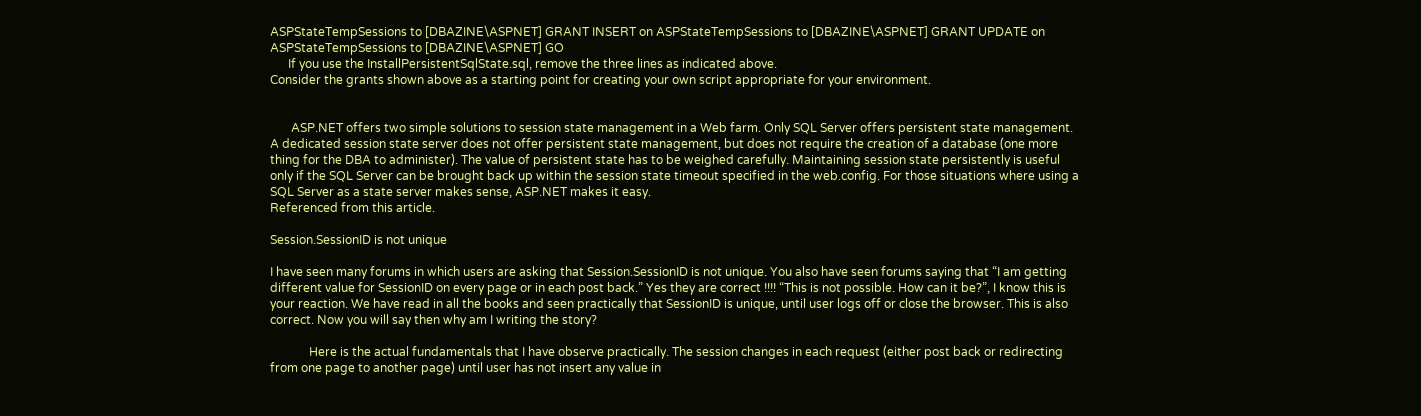ASPStateTempSessions to [DBAZINE\ASPNET] GRANT INSERT on ASPStateTempSessions to [DBAZINE\ASPNET] GRANT UPDATE on ASPStateTempSessions to [DBAZINE\ASPNET] GO
      If you use the InstallPersistentSqlState.sql, remove the three lines as indicated above.
Consider the grants shown above as a starting point for creating your own script appropriate for your environment.


       ASP.NET offers two simple solutions to session state management in a Web farm. Only SQL Server offers persistent state management. A dedicated session state server does not offer persistent state management, but does not require the creation of a database (one more thing for the DBA to administer). The value of persistent state has to be weighed carefully. Maintaining session state persistently is useful only if the SQL Server can be brought back up within the session state timeout specified in the web.config. For those situations where using a SQL Server as a state server makes sense, ASP.NET makes it easy.
Referenced from this article.

Session.SessionID is not unique

I have seen many forums in which users are asking that Session.SessionID is not unique. You also have seen forums saying that “I am getting different value for SessionID on every page or in each post back.” Yes they are correct !!!! “This is not possible. How can it be?”, I know this is your reaction. We have read in all the books and seen practically that SessionID is unique, until user logs off or close the browser. This is also correct. Now you will say then why am I writing the story?

             Here is the actual fundamentals that I have observe practically. The session changes in each request (either post back or redirecting from one page to another page) until user has not insert any value in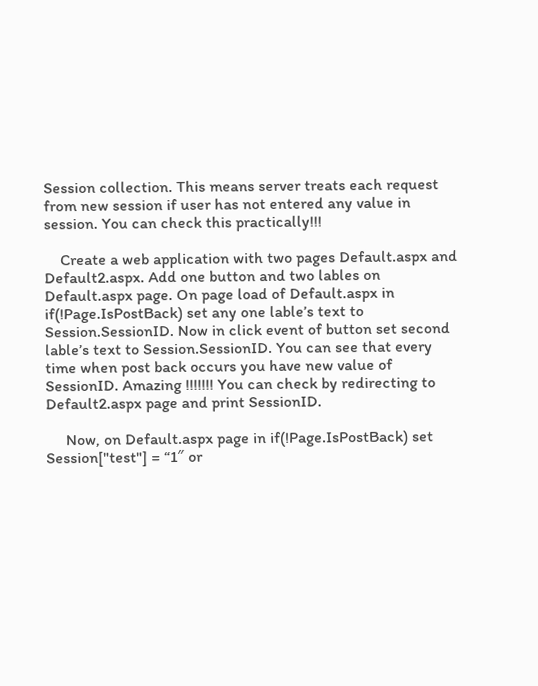Session collection. This means server treats each request from new session if user has not entered any value in session. You can check this practically!!!

    Create a web application with two pages Default.aspx and Default2.aspx. Add one button and two lables on Default.aspx page. On page load of Default.aspx in if(!Page.IsPostBack) set any one lable’s text to Session.SessionID. Now in click event of button set second lable’s text to Session.SessionID. You can see that every time when post back occurs you have new value of SessionID. Amazing !!!!!!! You can check by redirecting to Default2.aspx page and print SessionID.

     Now, on Default.aspx page in if(!Page.IsPostBack) set Session["test"] = “1″ or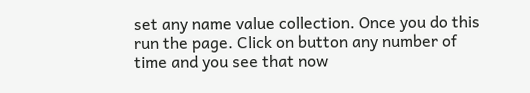set any name value collection. Once you do this run the page. Click on button any number of time and you see that now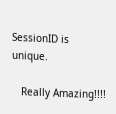SessionID is unique.

   Really Amazing!!!!